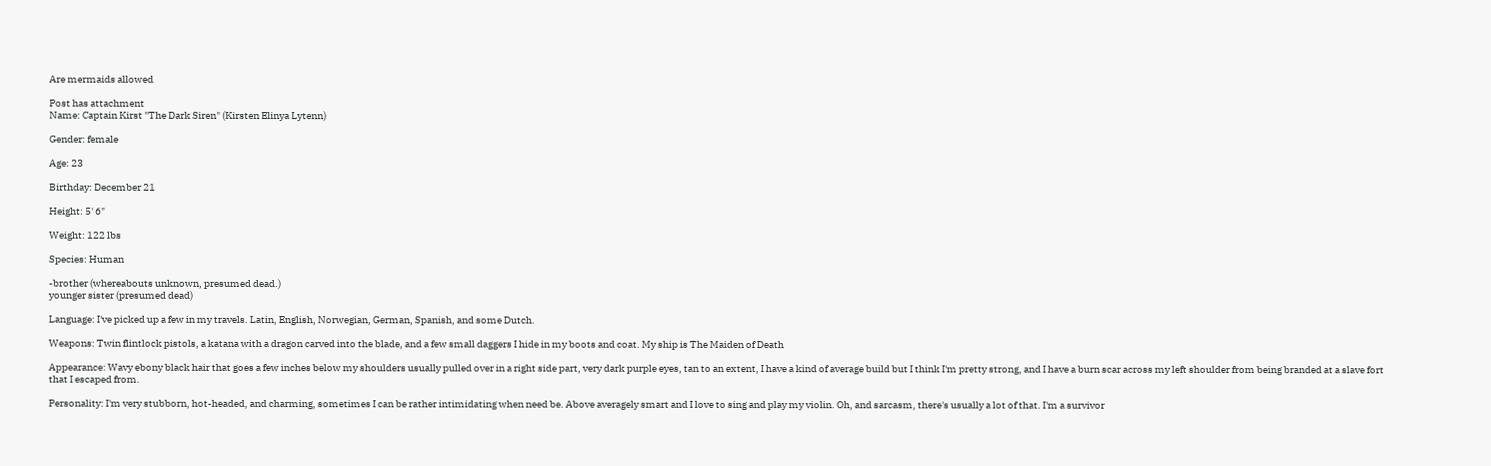Are mermaids allowed

Post has attachment
Name: Captain Kirst "The Dark Siren" (Kirsten Elinya Lytenn)

Gender: female

Age: 23

Birthday: December 21

Height: 5' 6"

Weight: 122 lbs

Species: Human

-brother (whereabouts unknown, presumed dead.)
younger sister (presumed dead)

Language: I've picked up a few in my travels. Latin, English, Norwegian, German, Spanish, and some Dutch.

Weapons: Twin flintlock pistols, a katana with a dragon carved into the blade, and a few small daggers I hide in my boots and coat. My ship is The Maiden of Death

Appearance: Wavy ebony black hair that goes a few inches below my shoulders usually pulled over in a right side part, very dark purple eyes, tan to an extent, I have a kind of average build but I think I'm pretty strong, and I have a burn scar across my left shoulder from being branded at a slave fort that I escaped from.

Personality: I'm very stubborn, hot-headed, and charming, sometimes I can be rather intimidating when need be. Above averagely smart and I love to sing and play my violin. Oh, and sarcasm, there's usually a lot of that. I'm a survivor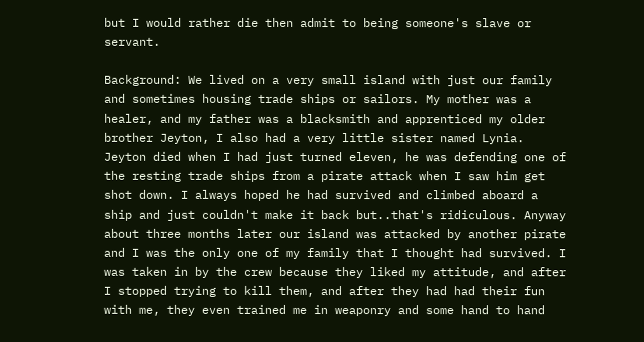but I would rather die then admit to being someone's slave or servant.

Background: We lived on a very small island with just our family and sometimes housing trade ships or sailors. My mother was a healer, and my father was a blacksmith and apprenticed my older brother Jeyton, I also had a very little sister named Lynia. Jeyton died when I had just turned eleven, he was defending one of the resting trade ships from a pirate attack when I saw him get shot down. I always hoped he had survived and climbed aboard a ship and just couldn't make it back but..that's ridiculous. Anyway about three months later our island was attacked by another pirate and I was the only one of my family that I thought had survived. I was taken in by the crew because they liked my attitude, and after I stopped trying to kill them, and after they had had their fun with me, they even trained me in weaponry and some hand to hand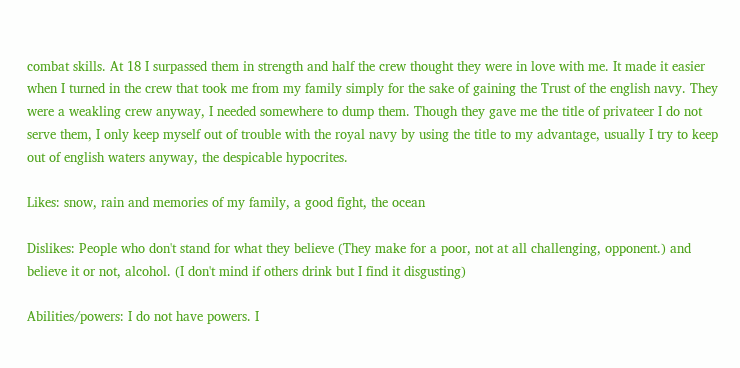combat skills. At 18 I surpassed them in strength and half the crew thought they were in love with me. It made it easier when I turned in the crew that took me from my family simply for the sake of gaining the Trust of the english navy. They were a weakling crew anyway, I needed somewhere to dump them. Though they gave me the title of privateer I do not serve them, I only keep myself out of trouble with the royal navy by using the title to my advantage, usually I try to keep out of english waters anyway, the despicable hypocrites.

Likes: snow, rain and memories of my family, a good fight, the ocean

Dislikes: People who don't stand for what they believe (They make for a poor, not at all challenging, opponent.) and believe it or not, alcohol. (I don't mind if others drink but I find it disgusting)

Abilities/powers: I do not have powers. I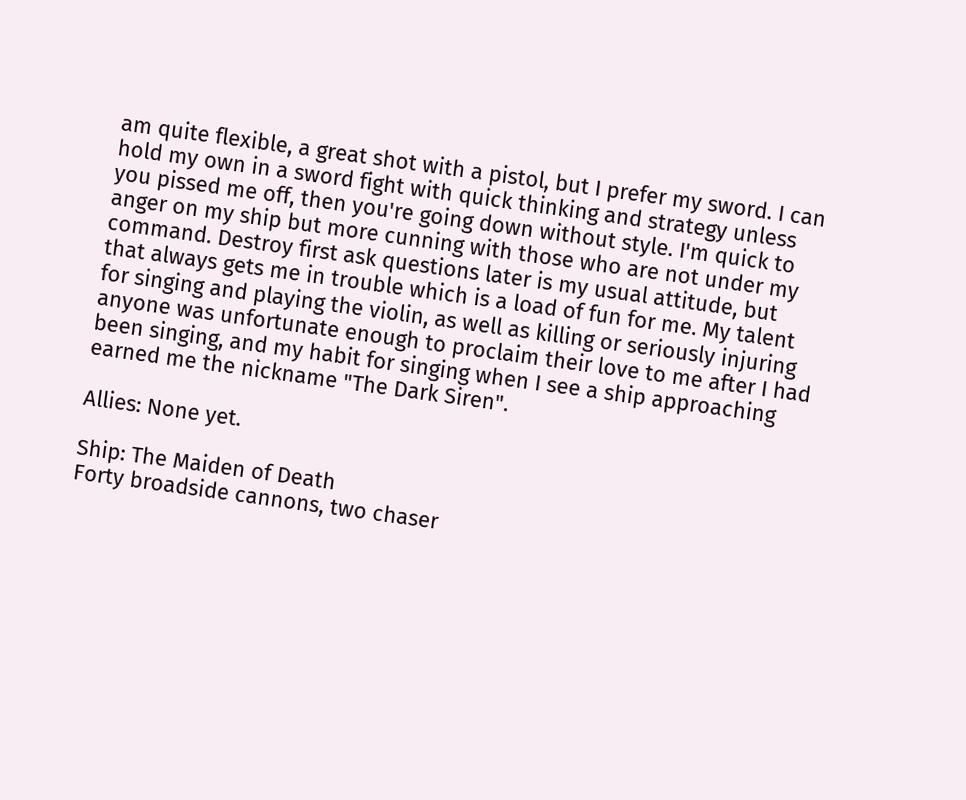am quite flexible, a great shot with a pistol, but I prefer my sword. I can hold my own in a sword fight with quick thinking and strategy unless you pissed me off, then you're going down without style. I'm quick to anger on my ship but more cunning with those who are not under my command. Destroy first ask questions later is my usual attitude, but that always gets me in trouble which is a load of fun for me. My talent for singing and playing the violin, as well as killing or seriously injuring anyone was unfortunate enough to proclaim their love to me after I had been singing, and my habit for singing when I see a ship approaching earned me the nickname "The Dark Siren".

Allies: None yet.

Ship: The Maiden of Death
Forty broadside cannons, two chaser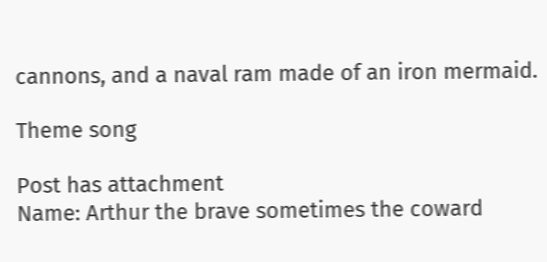cannons, and a naval ram made of an iron mermaid.

Theme song

Post has attachment
Name: Arthur the brave sometimes the coward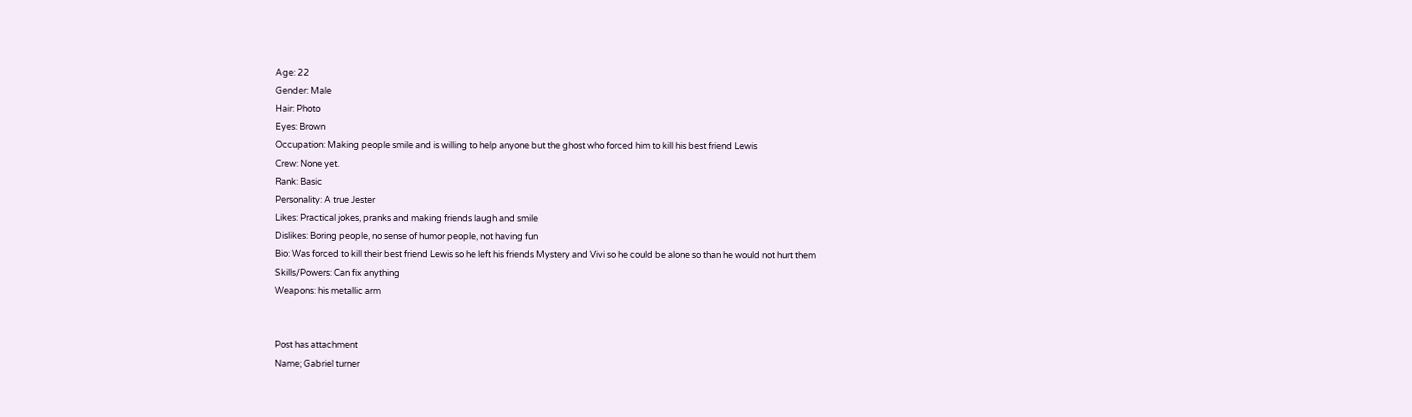Age: 22
Gender: Male
Hair: Photo
Eyes: Brown
Occupation: Making people smile and is willing to help anyone but the ghost who forced him to kill his best friend Lewis
Crew: None yet.
Rank: Basic
Personality: A true Jester
Likes: Practical jokes, pranks and making friends laugh and smile
Dislikes: Boring people, no sense of humor people, not having fun
Bio: Was forced to kill their best friend Lewis so he left his friends Mystery and Vivi so he could be alone so than he would not hurt them
Skills/Powers: Can fix anything
Weapons: his metallic arm


Post has attachment
Name; Gabriel turner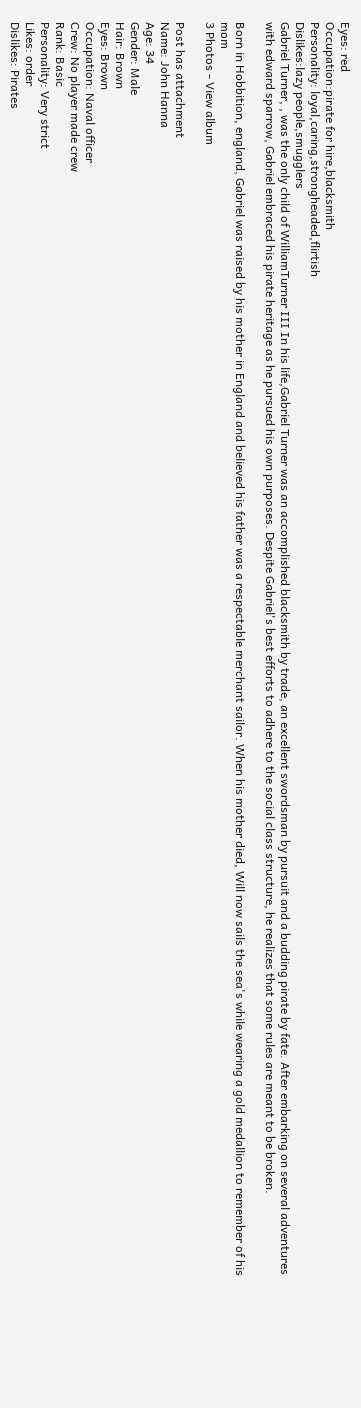Eyes: red
Occupation:pirate for hire,blacksmith
Personality: loyal,caring,strongheaded,flirtish
Dislikes:lazy people,smugglers
Gabriel Turner, , was the only child of WilliamTurner III In his life,Gabriel Turner was an accomplished blacksmith by trade, an excellent swordsman by pursuit and a budding pirate by fate. After embarking on several adventures with edward sparrow, Gabriel embraced his pirate heritage as he pursued his own purposes. Despite Gabriel's best efforts to adhere to the social class structure, he realizes that some rules are meant to be broken.

Born in Hobbition, england, Gabriel was raised by his mother in England and believed his father was a respectable merchant sailor. When his mother died, Will now sails the sea's while wearing a gold medallion to remember of his mom
3 Photos - View album

Post has attachment
Name: John Hanna
Age: 34
Gender: Male
Hair: Brown
Eyes: Brown
Occupation: Naval officer
Crew: No player made crew
Rank: Basic
Personality: Very strict
Likes: order
Dislikes: Pirates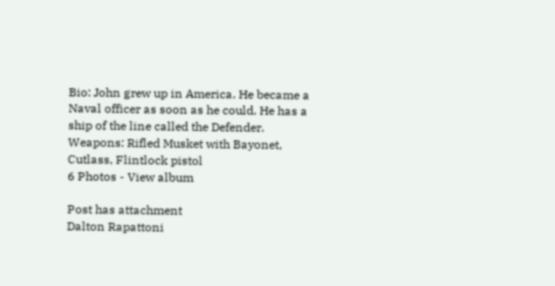Bio: John grew up in America. He became a Naval officer as soon as he could. He has a ship of the line called the Defender.
Weapons: Rifled Musket with Bayonet, Cutlass, Flintlock pistol
6 Photos - View album

Post has attachment
Dalton Rapattoni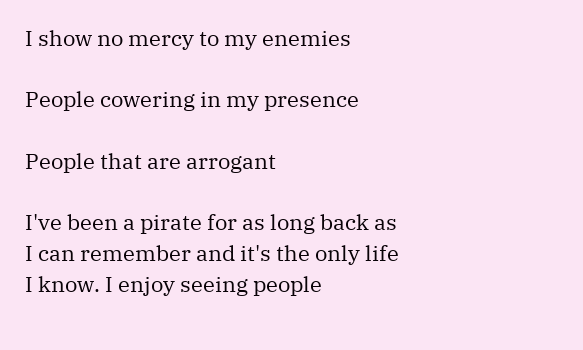I show no mercy to my enemies

People cowering in my presence

People that are arrogant

I've been a pirate for as long back as I can remember and it's the only life I know. I enjoy seeing people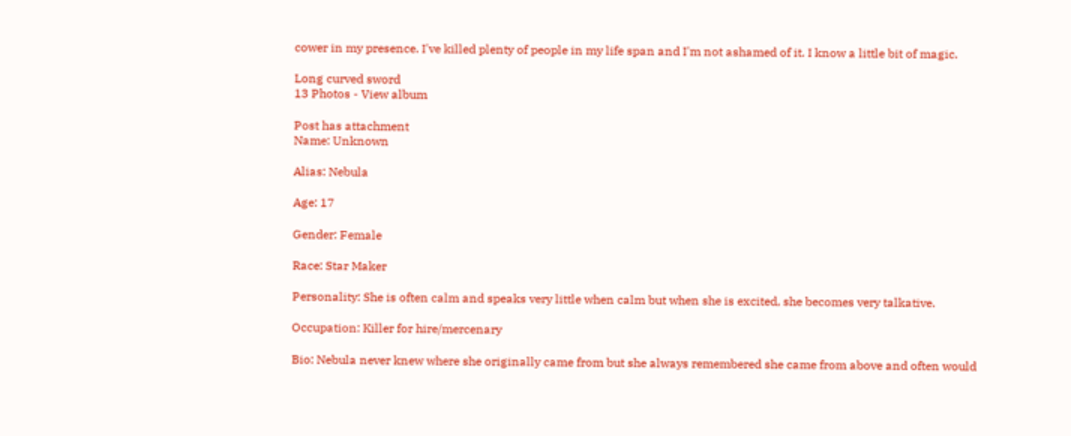cower in my presence. I've killed plenty of people in my life span and I'm not ashamed of it. I know a little bit of magic.

Long curved sword
13 Photos - View album

Post has attachment
Name: Unknown

Alias: Nebula

Age: 17

Gender: Female

Race: Star Maker

Personality: She is often calm and speaks very little when calm but when she is excited, she becomes very talkative.

Occupation: Killer for hire/mercenary

Bio: Nebula never knew where she originally came from but she always remembered she came from above and often would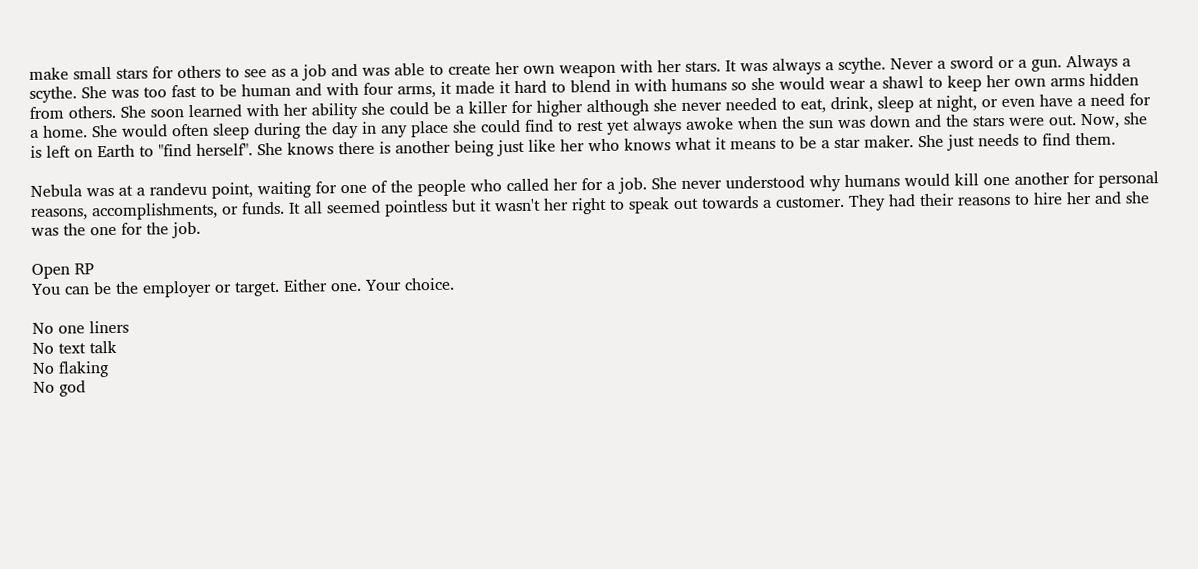make small stars for others to see as a job and was able to create her own weapon with her stars. It was always a scythe. Never a sword or a gun. Always a scythe. She was too fast to be human and with four arms, it made it hard to blend in with humans so she would wear a shawl to keep her own arms hidden from others. She soon learned with her ability she could be a killer for higher although she never needed to eat, drink, sleep at night, or even have a need for a home. She would often sleep during the day in any place she could find to rest yet always awoke when the sun was down and the stars were out. Now, she is left on Earth to "find herself". She knows there is another being just like her who knows what it means to be a star maker. She just needs to find them.

Nebula was at a randevu point, waiting for one of the people who called her for a job. She never understood why humans would kill one another for personal reasons, accomplishments, or funds. It all seemed pointless but it wasn't her right to speak out towards a customer. They had their reasons to hire her and she was the one for the job.

Open RP
You can be the employer or target. Either one. Your choice.

No one liners
No text talk
No flaking
No god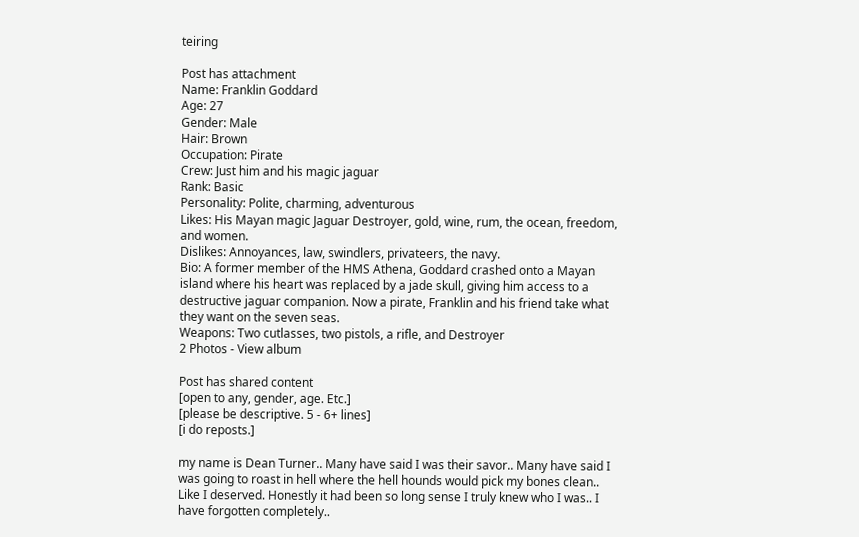teiring

Post has attachment
Name: Franklin Goddard
Age: 27
Gender: Male
Hair: Brown
Occupation: Pirate
Crew: Just him and his magic jaguar
Rank: Basic
Personality: Polite, charming, adventurous
Likes: His Mayan magic Jaguar Destroyer, gold, wine, rum, the ocean, freedom, and women.
Dislikes: Annoyances, law, swindlers, privateers, the navy.
Bio: A former member of the HMS Athena, Goddard crashed onto a Mayan island where his heart was replaced by a jade skull, giving him access to a destructive jaguar companion. Now a pirate, Franklin and his friend take what they want on the seven seas.
Weapons: Two cutlasses, two pistols, a rifle, and Destroyer
2 Photos - View album

Post has shared content
[open to any, gender, age. Etc.]
[please be descriptive. 5 - 6+ lines]
[i do reposts.]

my name is Dean Turner.. Many have said I was their savor.. Many have said I was going to roast in hell where the hell hounds would pick my bones clean.. Like I deserved. Honestly it had been so long sense I truly knew who I was.. I have forgotten completely..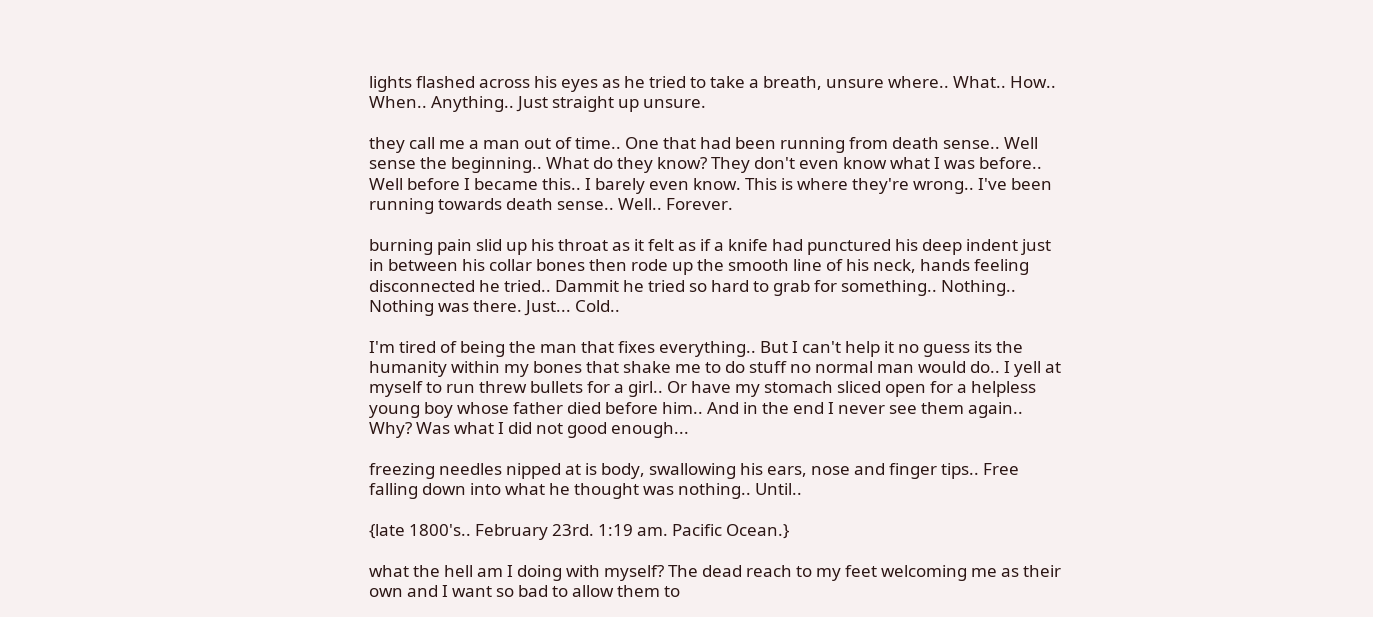lights flashed across his eyes as he tried to take a breath, unsure where.. What.. How.. When.. Anything.. Just straight up unsure.

they call me a man out of time.. One that had been running from death sense.. Well sense the beginning.. What do they know? They don't even know what I was before.. Well before I became this.. I barely even know. This is where they're wrong.. I've been running towards death sense.. Well.. Forever.

burning pain slid up his throat as it felt as if a knife had punctured his deep indent just in between his collar bones then rode up the smooth line of his neck, hands feeling disconnected he tried.. Dammit he tried so hard to grab for something.. Nothing.. Nothing was there. Just... Cold..

I'm tired of being the man that fixes everything.. But I can't help it no guess its the humanity within my bones that shake me to do stuff no normal man would do.. I yell at myself to run threw bullets for a girl.. Or have my stomach sliced open for a helpless young boy whose father died before him.. And in the end I never see them again.. Why? Was what I did not good enough...

freezing needles nipped at is body, swallowing his ears, nose and finger tips.. Free falling down into what he thought was nothing.. Until..

{late 1800's.. February 23rd. 1:19 am. Pacific Ocean.}

what the hell am I doing with myself? The dead reach to my feet welcoming me as their own and I want so bad to allow them to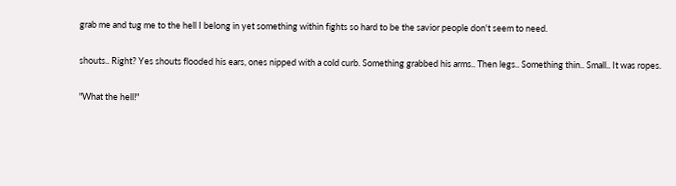grab me and tug me to the hell I belong in yet something within fights so hard to be the savior people don't seem to need.

shouts.. Right? Yes shouts flooded his ears, ones nipped with a cold curb. Something grabbed his arms.. Then legs.. Something thin.. Small.. It was ropes.

"What the hell!"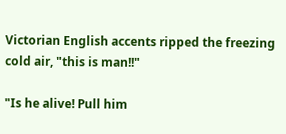Victorian English accents ripped the freezing cold air, "this is man!!"

"Is he alive! Pull him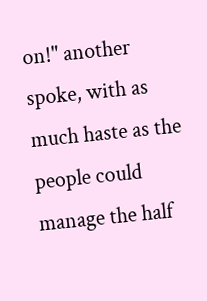on!" another spoke, with as much haste as the people could manage the half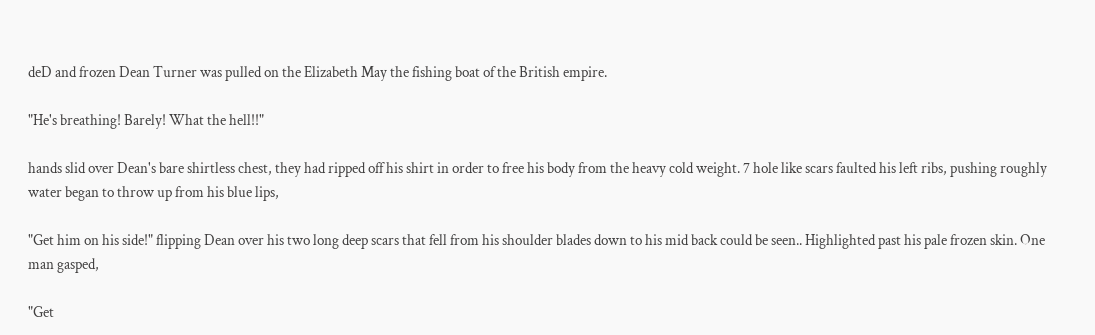deD and frozen Dean Turner was pulled on the Elizabeth May the fishing boat of the British empire.

"He's breathing! Barely! What the hell!!"

hands slid over Dean's bare shirtless chest, they had ripped off his shirt in order to free his body from the heavy cold weight. 7 hole like scars faulted his left ribs, pushing roughly water began to throw up from his blue lips,

"Get him on his side!" flipping Dean over his two long deep scars that fell from his shoulder blades down to his mid back could be seen.. Highlighted past his pale frozen skin. One man gasped,

"Get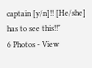captain [y/n]!! [He/she] has to see this!!"
6 Photos - View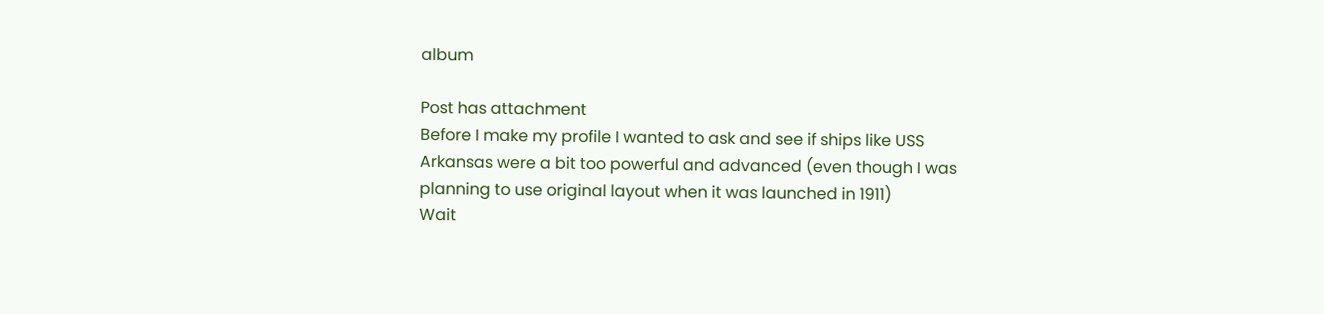album

Post has attachment
Before I make my profile I wanted to ask and see if ships like USS Arkansas were a bit too powerful and advanced (even though I was planning to use original layout when it was launched in 1911)
Wait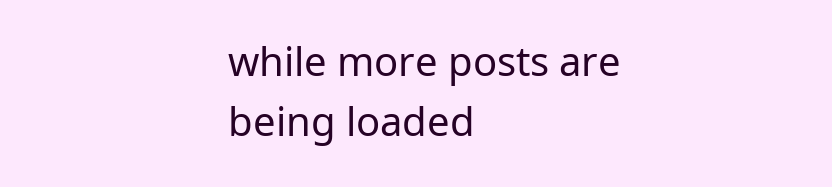while more posts are being loaded